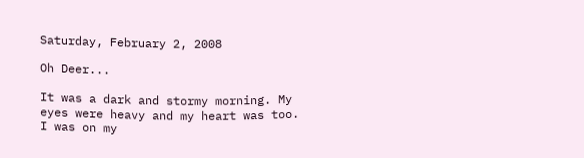Saturday, February 2, 2008

Oh Deer...

It was a dark and stormy morning. My eyes were heavy and my heart was too. I was on my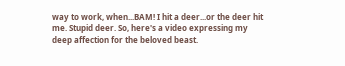way to work, when...BAM! I hit a deer...or the deer hit me. Stupid deer. So, here's a video expressing my deep affection for the beloved beast.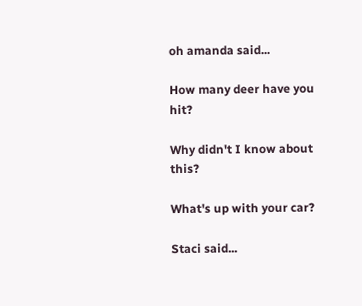oh amanda said...

How many deer have you hit?

Why didn't I know about this?

What's up with your car?

Staci said...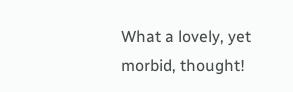What a lovely, yet morbid, thought!